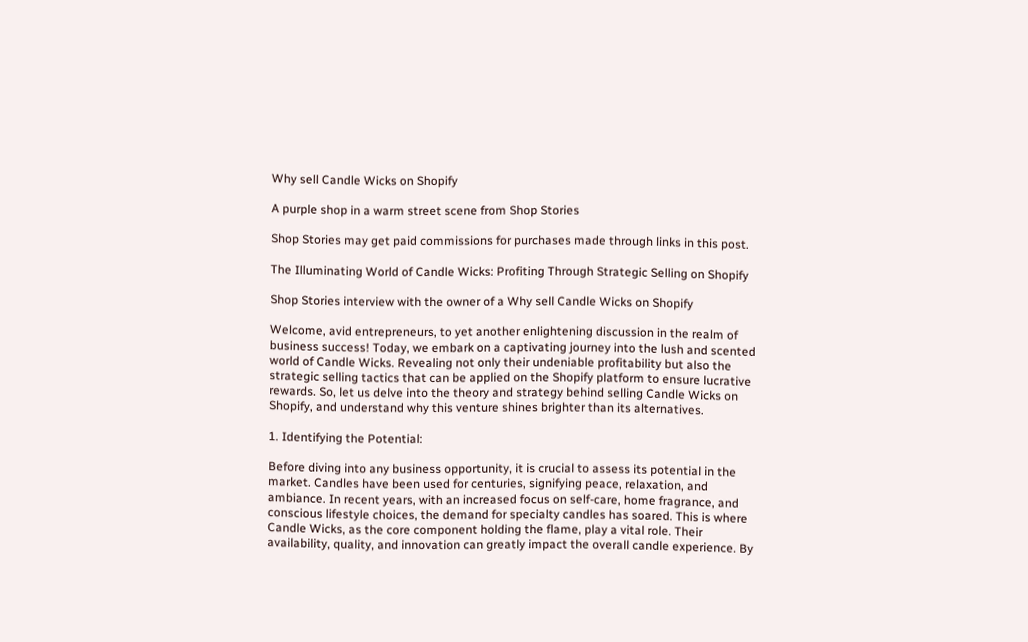Why sell Candle Wicks on Shopify

A purple shop in a warm street scene from Shop Stories

Shop Stories may get paid commissions for purchases made through links in this post.

The Illuminating World of Candle Wicks: Profiting Through Strategic Selling on Shopify

Shop Stories interview with the owner of a Why sell Candle Wicks on Shopify

Welcome, avid entrepreneurs, to yet another enlightening discussion in the realm of business success! Today, we embark on a captivating journey into the lush and scented world of Candle Wicks. Revealing not only their undeniable profitability but also the strategic selling tactics that can be applied on the Shopify platform to ensure lucrative rewards. So, let us delve into the theory and strategy behind selling Candle Wicks on Shopify, and understand why this venture shines brighter than its alternatives.

1. Identifying the Potential:

Before diving into any business opportunity, it is crucial to assess its potential in the market. Candles have been used for centuries, signifying peace, relaxation, and ambiance. In recent years, with an increased focus on self-care, home fragrance, and conscious lifestyle choices, the demand for specialty candles has soared. This is where Candle Wicks, as the core component holding the flame, play a vital role. Their availability, quality, and innovation can greatly impact the overall candle experience. By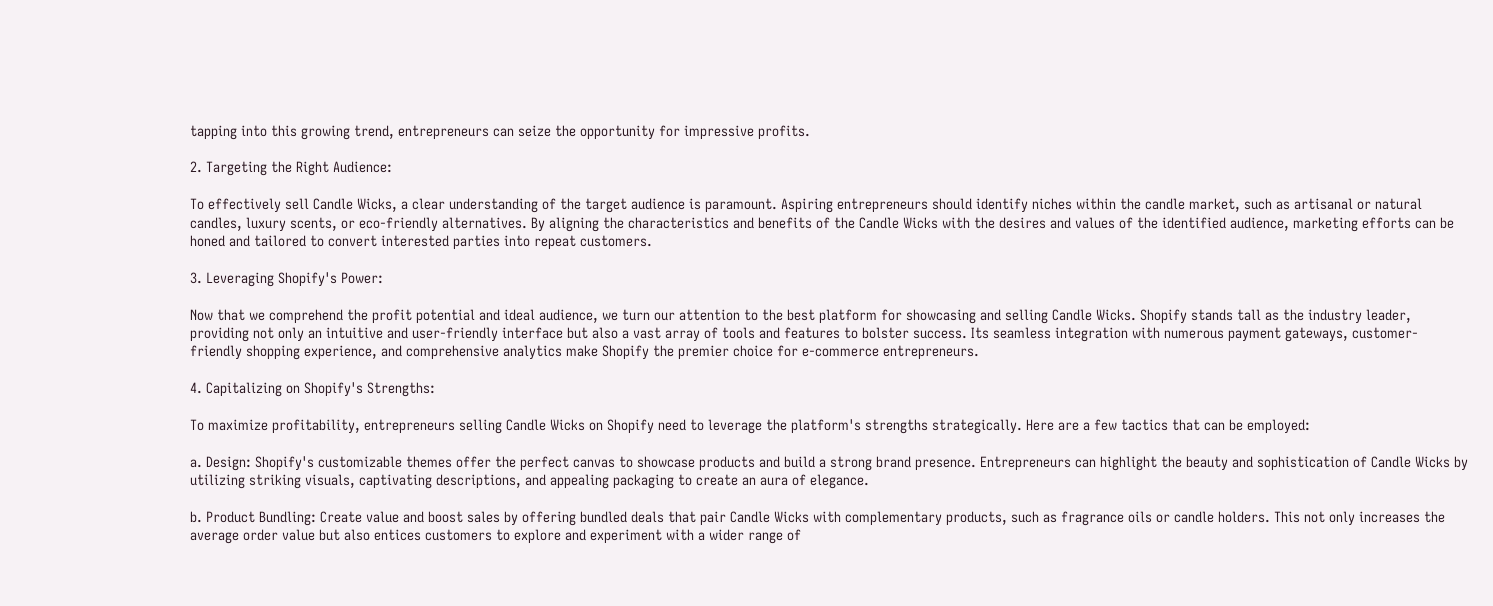tapping into this growing trend, entrepreneurs can seize the opportunity for impressive profits.

2. Targeting the Right Audience:

To effectively sell Candle Wicks, a clear understanding of the target audience is paramount. Aspiring entrepreneurs should identify niches within the candle market, such as artisanal or natural candles, luxury scents, or eco-friendly alternatives. By aligning the characteristics and benefits of the Candle Wicks with the desires and values of the identified audience, marketing efforts can be honed and tailored to convert interested parties into repeat customers.

3. Leveraging Shopify's Power:

Now that we comprehend the profit potential and ideal audience, we turn our attention to the best platform for showcasing and selling Candle Wicks. Shopify stands tall as the industry leader, providing not only an intuitive and user-friendly interface but also a vast array of tools and features to bolster success. Its seamless integration with numerous payment gateways, customer-friendly shopping experience, and comprehensive analytics make Shopify the premier choice for e-commerce entrepreneurs.

4. Capitalizing on Shopify's Strengths:

To maximize profitability, entrepreneurs selling Candle Wicks on Shopify need to leverage the platform's strengths strategically. Here are a few tactics that can be employed:

a. Design: Shopify's customizable themes offer the perfect canvas to showcase products and build a strong brand presence. Entrepreneurs can highlight the beauty and sophistication of Candle Wicks by utilizing striking visuals, captivating descriptions, and appealing packaging to create an aura of elegance.

b. Product Bundling: Create value and boost sales by offering bundled deals that pair Candle Wicks with complementary products, such as fragrance oils or candle holders. This not only increases the average order value but also entices customers to explore and experiment with a wider range of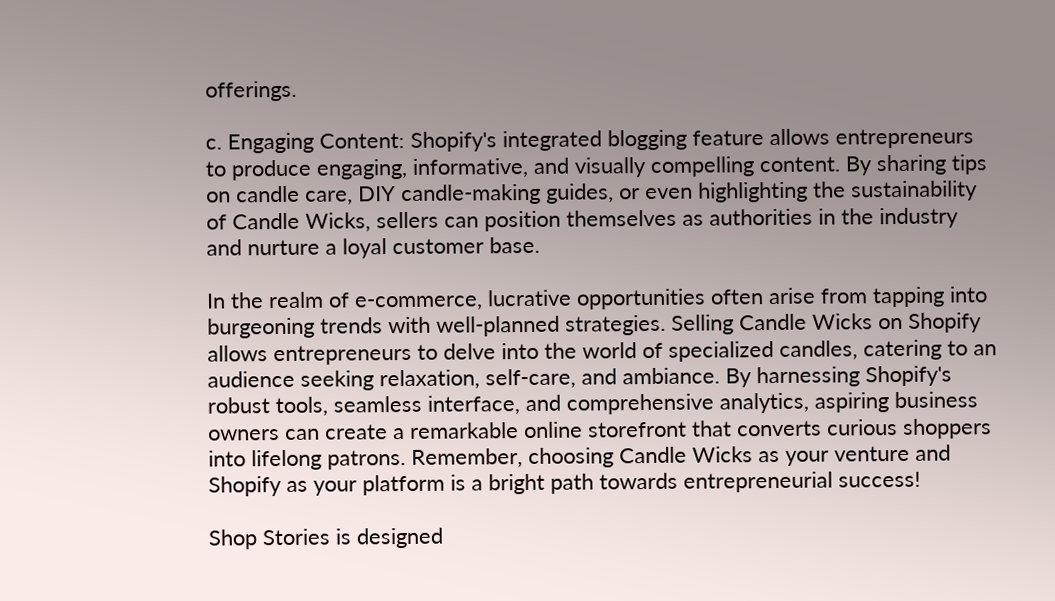offerings.

c. Engaging Content: Shopify's integrated blogging feature allows entrepreneurs to produce engaging, informative, and visually compelling content. By sharing tips on candle care, DIY candle-making guides, or even highlighting the sustainability of Candle Wicks, sellers can position themselves as authorities in the industry and nurture a loyal customer base.

In the realm of e-commerce, lucrative opportunities often arise from tapping into burgeoning trends with well-planned strategies. Selling Candle Wicks on Shopify allows entrepreneurs to delve into the world of specialized candles, catering to an audience seeking relaxation, self-care, and ambiance. By harnessing Shopify's robust tools, seamless interface, and comprehensive analytics, aspiring business owners can create a remarkable online storefront that converts curious shoppers into lifelong patrons. Remember, choosing Candle Wicks as your venture and Shopify as your platform is a bright path towards entrepreneurial success!

Shop Stories is designed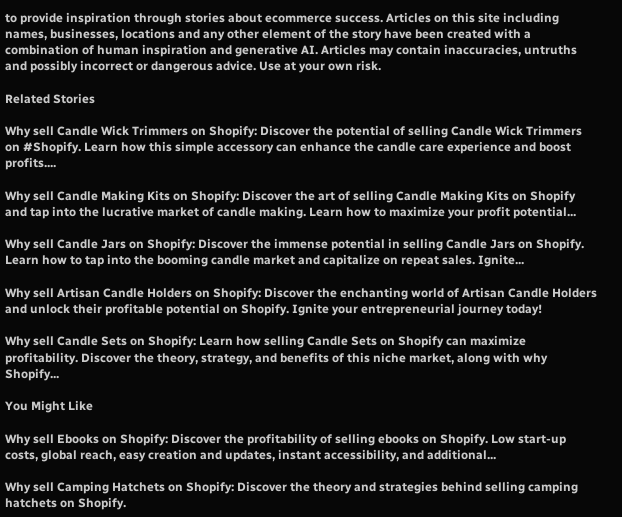to provide inspiration through stories about ecommerce success. Articles on this site including names, businesses, locations and any other element of the story have been created with a combination of human inspiration and generative AI. Articles may contain inaccuracies, untruths and possibly incorrect or dangerous advice. Use at your own risk.

Related Stories

Why sell Candle Wick Trimmers on Shopify: Discover the potential of selling Candle Wick Trimmers on #Shopify. Learn how this simple accessory can enhance the candle care experience and boost profits....

Why sell Candle Making Kits on Shopify: Discover the art of selling Candle Making Kits on Shopify and tap into the lucrative market of candle making. Learn how to maximize your profit potential...

Why sell Candle Jars on Shopify: Discover the immense potential in selling Candle Jars on Shopify. Learn how to tap into the booming candle market and capitalize on repeat sales. Ignite...

Why sell Artisan Candle Holders on Shopify: Discover the enchanting world of Artisan Candle Holders and unlock their profitable potential on Shopify. Ignite your entrepreneurial journey today!

Why sell Candle Sets on Shopify: Learn how selling Candle Sets on Shopify can maximize profitability. Discover the theory, strategy, and benefits of this niche market, along with why Shopify...

You Might Like

Why sell Ebooks on Shopify: Discover the profitability of selling ebooks on Shopify. Low start-up costs, global reach, easy creation and updates, instant accessibility, and additional...

Why sell Camping Hatchets on Shopify: Discover the theory and strategies behind selling camping hatchets on Shopify.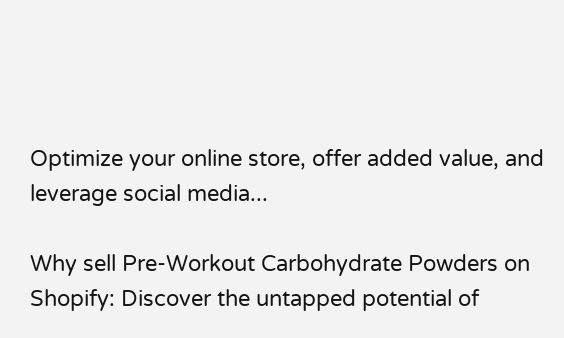Optimize your online store, offer added value, and leverage social media...

Why sell Pre-Workout Carbohydrate Powders on Shopify: Discover the untapped potential of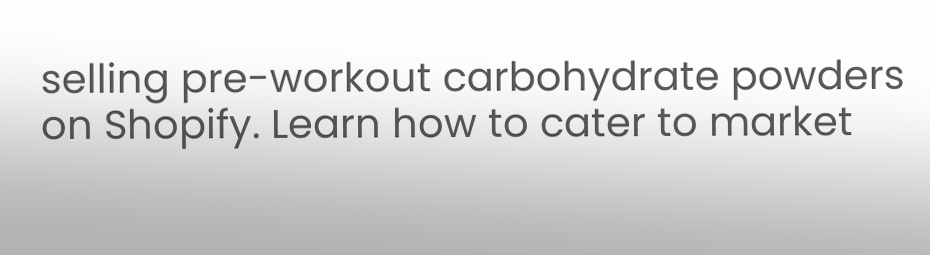selling pre-workout carbohydrate powders on Shopify. Learn how to cater to market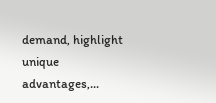demand, highlight unique advantages,...